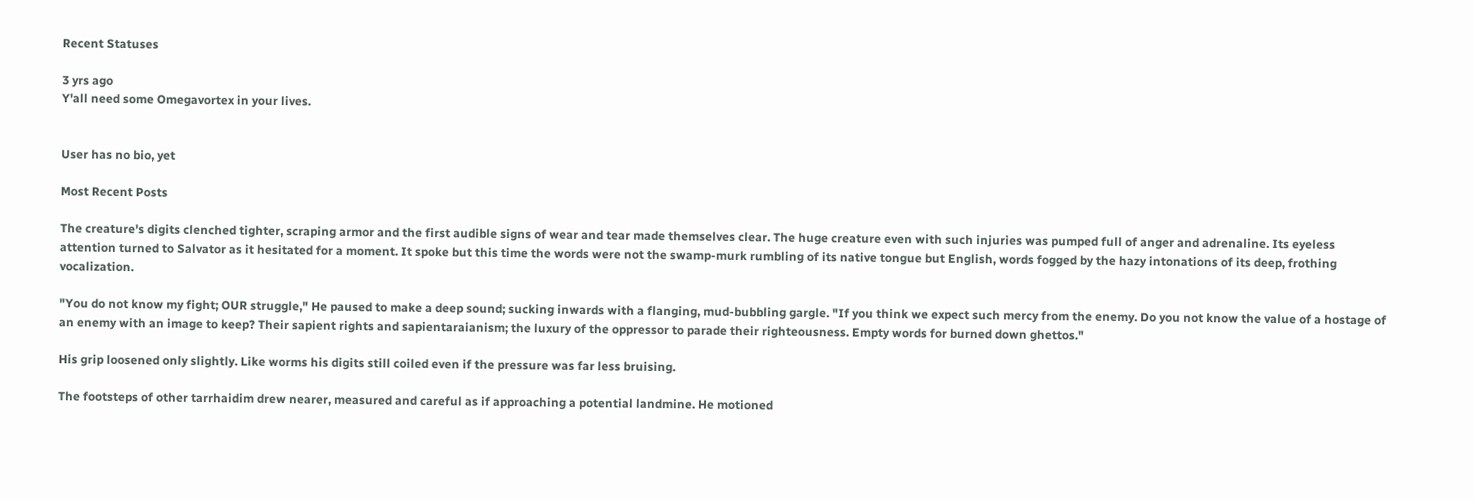Recent Statuses

3 yrs ago
Y'all need some Omegavortex in your lives.


User has no bio, yet

Most Recent Posts

The creature's digits clenched tighter, scraping armor and the first audible signs of wear and tear made themselves clear. The huge creature even with such injuries was pumped full of anger and adrenaline. Its eyeless attention turned to Salvator as it hesitated for a moment. It spoke but this time the words were not the swamp-murk rumbling of its native tongue but English, words fogged by the hazy intonations of its deep, frothing vocalization.

"You do not know my fight; OUR struggle," He paused to make a deep sound; sucking inwards with a flanging, mud-bubbling gargle. "If you think we expect such mercy from the enemy. Do you not know the value of a hostage of an enemy with an image to keep? Their sapient rights and sapientaraianism; the luxury of the oppressor to parade their righteousness. Empty words for burned down ghettos."

His grip loosened only slightly. Like worms his digits still coiled even if the pressure was far less bruising.

The footsteps of other tarrhaidim drew nearer, measured and careful as if approaching a potential landmine. He motioned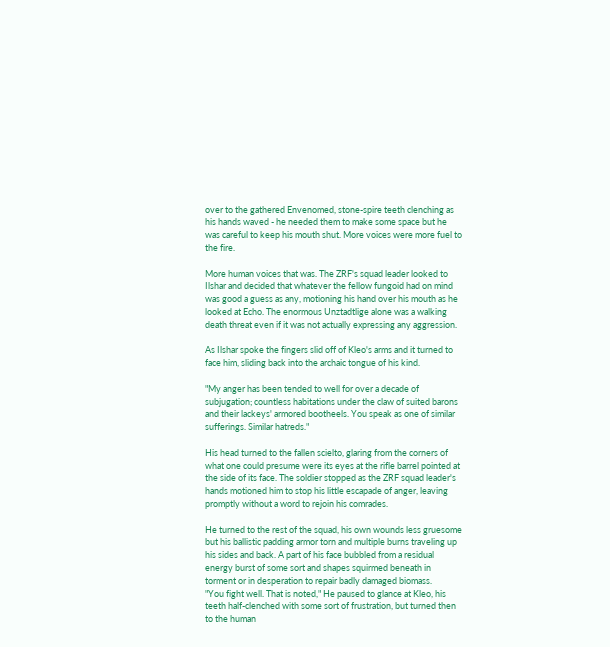over to the gathered Envenomed, stone-spire teeth clenching as his hands waved - he needed them to make some space but he was careful to keep his mouth shut. More voices were more fuel to the fire.

More human voices that was. The ZRF's squad leader looked to Ilshar and decided that whatever the fellow fungoid had on mind was good a guess as any, motioning his hand over his mouth as he looked at Echo. The enormous Unztadtlige alone was a walking death threat even if it was not actually expressing any aggression.

As Ilshar spoke the fingers slid off of Kleo's arms and it turned to face him, sliding back into the archaic tongue of his kind.

"My anger has been tended to well for over a decade of subjugation; countless habitations under the claw of suited barons and their lackeys' armored bootheels. You speak as one of similar sufferings. Similar hatreds."

His head turned to the fallen scielto, glaring from the corners of what one could presume were its eyes at the rifle barrel pointed at the side of its face. The soldier stopped as the ZRF squad leader's hands motioned him to stop his little escapade of anger, leaving promptly without a word to rejoin his comrades.

He turned to the rest of the squad, his own wounds less gruesome but his ballistic padding armor torn and multiple burns traveling up his sides and back. A part of his face bubbled from a residual energy burst of some sort and shapes squirmed beneath in torment or in desperation to repair badly damaged biomass.
"You fight well. That is noted," He paused to glance at Kleo, his teeth half-clenched with some sort of frustration, but turned then to the human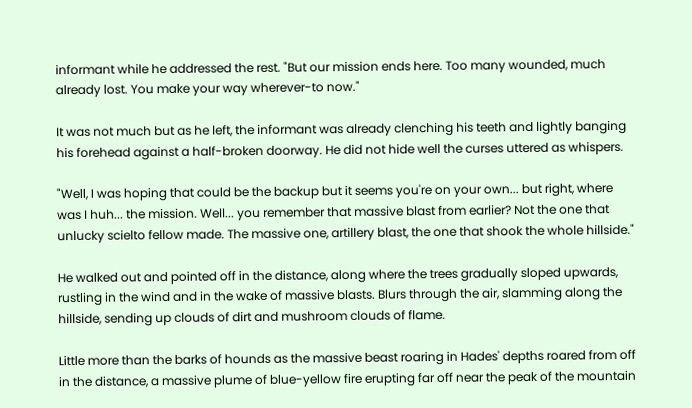informant while he addressed the rest. "But our mission ends here. Too many wounded, much already lost. You make your way wherever-to now."

It was not much but as he left, the informant was already clenching his teeth and lightly banging his forehead against a half-broken doorway. He did not hide well the curses uttered as whispers.

"Well, I was hoping that could be the backup but it seems you're on your own... but right, where was I huh... the mission. Well... you remember that massive blast from earlier? Not the one that unlucky scielto fellow made. The massive one, artillery blast, the one that shook the whole hillside."

He walked out and pointed off in the distance, along where the trees gradually sloped upwards, rustling in the wind and in the wake of massive blasts. Blurs through the air, slamming along the hillside, sending up clouds of dirt and mushroom clouds of flame.

Little more than the barks of hounds as the massive beast roaring in Hades' depths roared from off in the distance, a massive plume of blue-yellow fire erupting far off near the peak of the mountain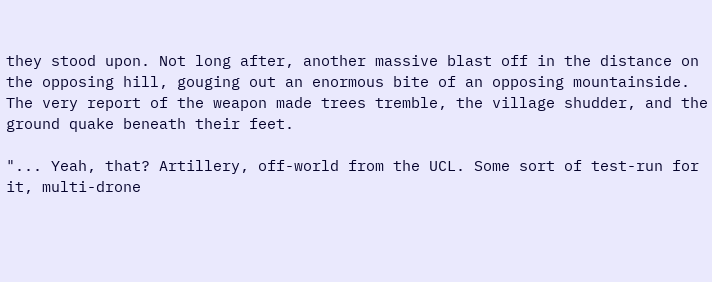they stood upon. Not long after, another massive blast off in the distance on the opposing hill, gouging out an enormous bite of an opposing mountainside. The very report of the weapon made trees tremble, the village shudder, and the ground quake beneath their feet.

"... Yeah, that? Artillery, off-world from the UCL. Some sort of test-run for it, multi-drone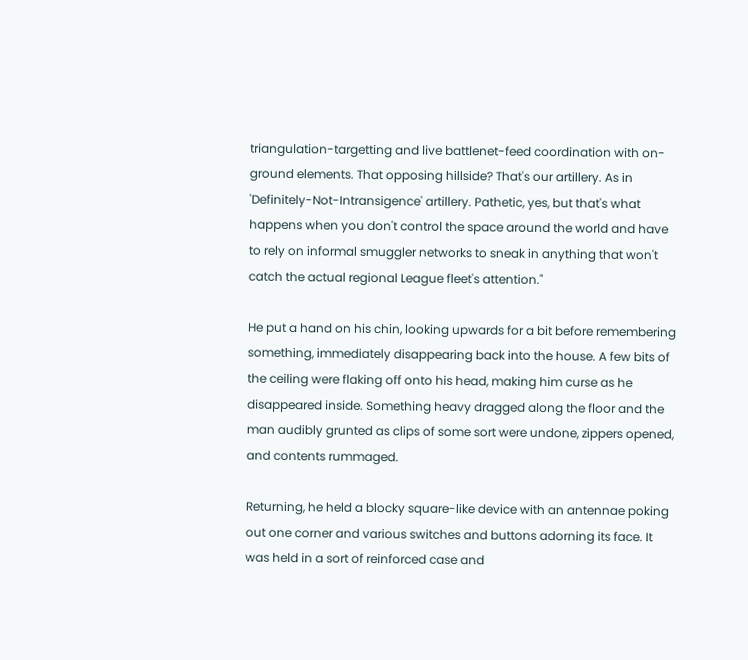triangulation-targetting and live battlenet-feed coordination with on-ground elements. That opposing hillside? That's our artillery. As in 'Definitely-Not-Intransigence' artillery. Pathetic, yes, but that's what happens when you don't control the space around the world and have to rely on informal smuggler networks to sneak in anything that won't catch the actual regional League fleet's attention."

He put a hand on his chin, looking upwards for a bit before remembering something, immediately disappearing back into the house. A few bits of the ceiling were flaking off onto his head, making him curse as he disappeared inside. Something heavy dragged along the floor and the man audibly grunted as clips of some sort were undone, zippers opened, and contents rummaged.

Returning, he held a blocky square-like device with an antennae poking out one corner and various switches and buttons adorning its face. It was held in a sort of reinforced case and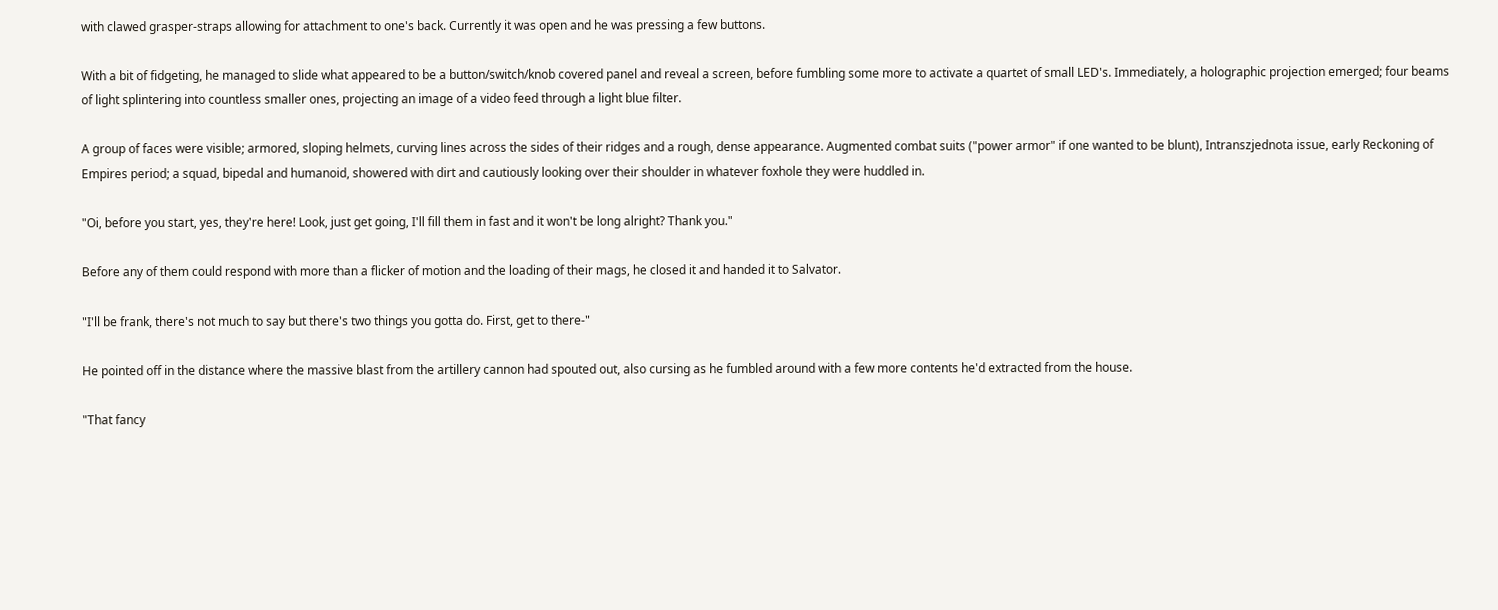with clawed grasper-straps allowing for attachment to one's back. Currently it was open and he was pressing a few buttons.

With a bit of fidgeting, he managed to slide what appeared to be a button/switch/knob covered panel and reveal a screen, before fumbling some more to activate a quartet of small LED's. Immediately, a holographic projection emerged; four beams of light splintering into countless smaller ones, projecting an image of a video feed through a light blue filter.

A group of faces were visible; armored, sloping helmets, curving lines across the sides of their ridges and a rough, dense appearance. Augmented combat suits ("power armor" if one wanted to be blunt), Intranszjednota issue, early Reckoning of Empires period; a squad, bipedal and humanoid, showered with dirt and cautiously looking over their shoulder in whatever foxhole they were huddled in.

"Oi, before you start, yes, they're here! Look, just get going, I'll fill them in fast and it won't be long alright? Thank you."

Before any of them could respond with more than a flicker of motion and the loading of their mags, he closed it and handed it to Salvator.

"I'll be frank, there's not much to say but there's two things you gotta do. First, get to there-"

He pointed off in the distance where the massive blast from the artillery cannon had spouted out, also cursing as he fumbled around with a few more contents he'd extracted from the house.

"That fancy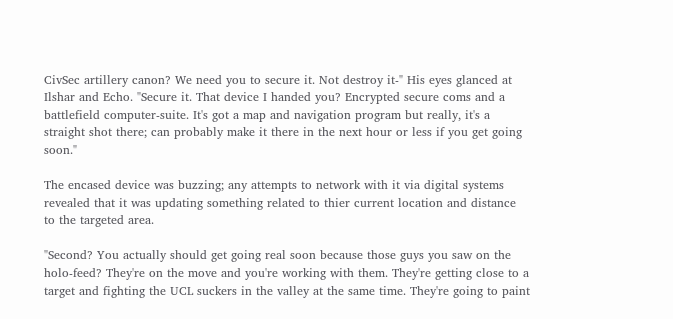CivSec artillery canon? We need you to secure it. Not destroy it-" His eyes glanced at Ilshar and Echo. "Secure it. That device I handed you? Encrypted secure coms and a battlefield computer-suite. It's got a map and navigation program but really, it's a straight shot there; can probably make it there in the next hour or less if you get going soon."

The encased device was buzzing; any attempts to network with it via digital systems revealed that it was updating something related to thier current location and distance to the targeted area.

"Second? You actually should get going real soon because those guys you saw on the holo-feed? They're on the move and you're working with them. They're getting close to a target and fighting the UCL suckers in the valley at the same time. They're going to paint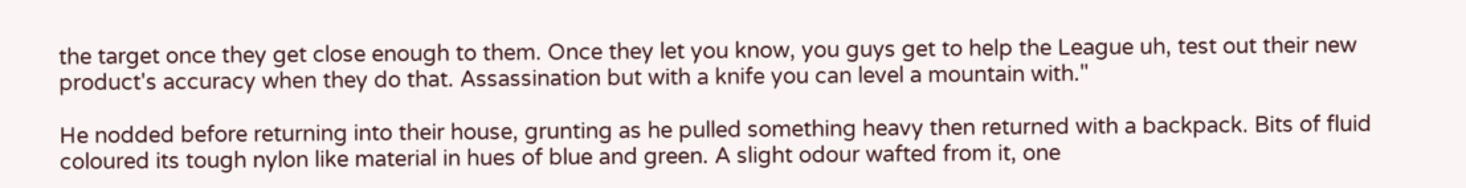the target once they get close enough to them. Once they let you know, you guys get to help the League uh, test out their new product's accuracy when they do that. Assassination but with a knife you can level a mountain with."

He nodded before returning into their house, grunting as he pulled something heavy then returned with a backpack. Bits of fluid coloured its tough nylon like material in hues of blue and green. A slight odour wafted from it, one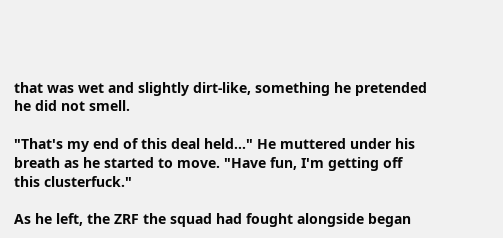that was wet and slightly dirt-like, something he pretended he did not smell.

"That's my end of this deal held..." He muttered under his breath as he started to move. "Have fun, I'm getting off this clusterfuck."

As he left, the ZRF the squad had fought alongside began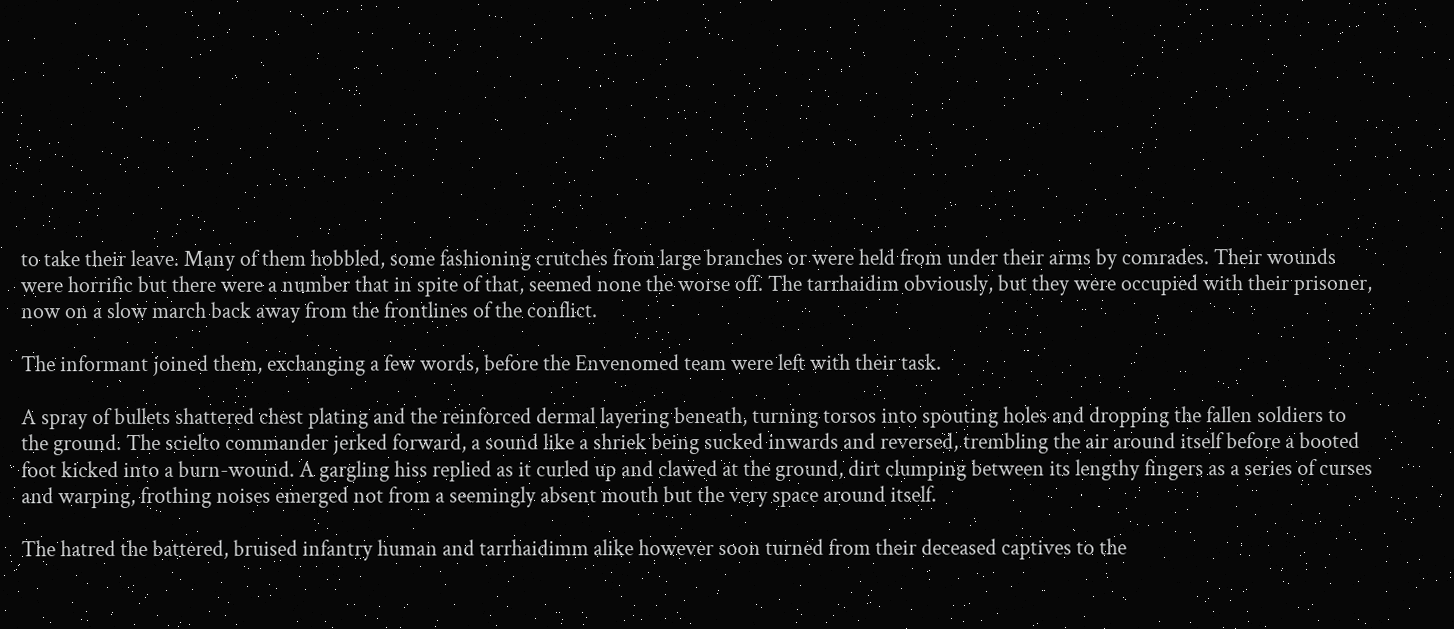to take their leave. Many of them hobbled, some fashioning crutches from large branches or were held from under their arms by comrades. Their wounds were horrific but there were a number that in spite of that, seemed none the worse off. The tarrhaidim obviously, but they were occupied with their prisoner, now on a slow march back away from the frontlines of the conflict.

The informant joined them, exchanging a few words, before the Envenomed team were left with their task.

A spray of bullets shattered chest plating and the reinforced dermal layering beneath, turning torsos into spouting holes and dropping the fallen soldiers to the ground. The scielto commander jerked forward, a sound like a shriek being sucked inwards and reversed, trembling the air around itself before a booted foot kicked into a burn-wound. A gargling hiss replied as it curled up and clawed at the ground, dirt clumping between its lengthy fingers as a series of curses and warping, frothing noises emerged not from a seemingly absent mouth but the very space around itself.

The hatred the battered, bruised infantry human and tarrhaidimm alike however soon turned from their deceased captives to the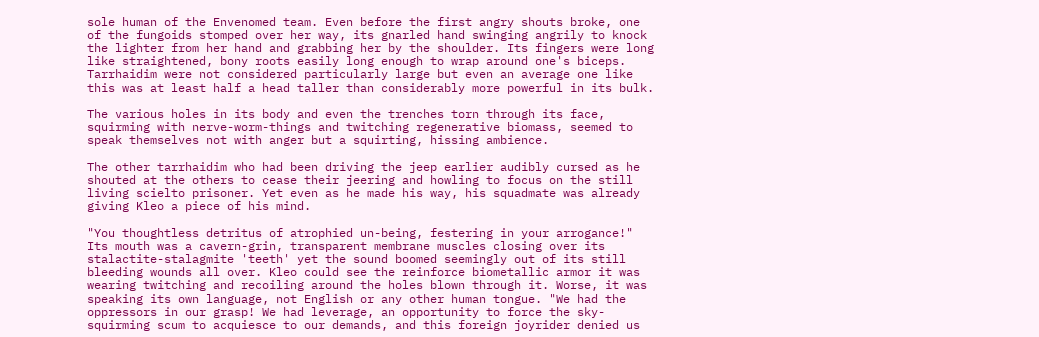sole human of the Envenomed team. Even before the first angry shouts broke, one of the fungoids stomped over her way, its gnarled hand swinging angrily to knock the lighter from her hand and grabbing her by the shoulder. Its fingers were long like straightened, bony roots easily long enough to wrap around one's biceps. Tarrhaidim were not considered particularly large but even an average one like this was at least half a head taller than considerably more powerful in its bulk.

The various holes in its body and even the trenches torn through its face, squirming with nerve-worm-things and twitching regenerative biomass, seemed to speak themselves not with anger but a squirting, hissing ambience.

The other tarrhaidim who had been driving the jeep earlier audibly cursed as he shouted at the others to cease their jeering and howling to focus on the still living scielto prisoner. Yet even as he made his way, his squadmate was already giving Kleo a piece of his mind.

"You thoughtless detritus of atrophied un-being, festering in your arrogance!" Its mouth was a cavern-grin, transparent membrane muscles closing over its stalactite-stalagmite 'teeth' yet the sound boomed seemingly out of its still bleeding wounds all over. Kleo could see the reinforce biometallic armor it was wearing twitching and recoiling around the holes blown through it. Worse, it was speaking its own language, not English or any other human tongue. "We had the oppressors in our grasp! We had leverage, an opportunity to force the sky-squirming scum to acquiesce to our demands, and this foreign joyrider denied us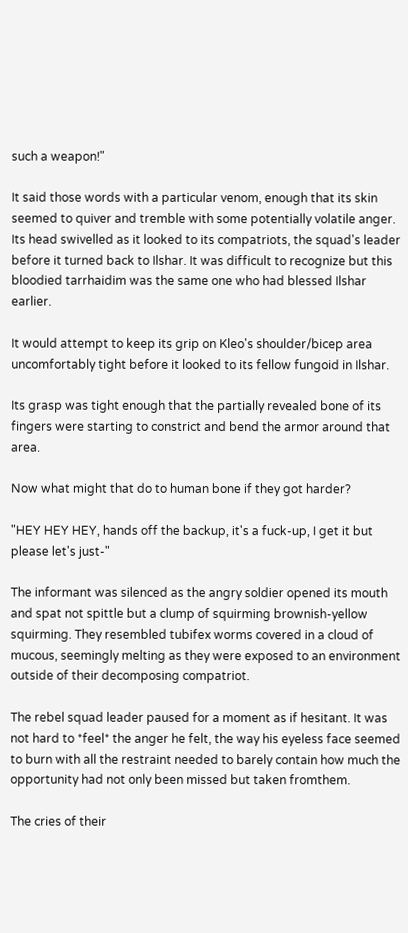such a weapon!"

It said those words with a particular venom, enough that its skin seemed to quiver and tremble with some potentially volatile anger. Its head swivelled as it looked to its compatriots, the squad's leader before it turned back to Ilshar. It was difficult to recognize but this bloodied tarrhaidim was the same one who had blessed Ilshar earlier.

It would attempt to keep its grip on Kleo's shoulder/bicep area uncomfortably tight before it looked to its fellow fungoid in Ilshar.

Its grasp was tight enough that the partially revealed bone of its fingers were starting to constrict and bend the armor around that area.

Now what might that do to human bone if they got harder?

"HEY HEY HEY, hands off the backup, it's a fuck-up, I get it but please let's just-"

The informant was silenced as the angry soldier opened its mouth and spat not spittle but a clump of squirming brownish-yellow squirming. They resembled tubifex worms covered in a cloud of mucous, seemingly melting as they were exposed to an environment outside of their decomposing compatriot.

The rebel squad leader paused for a moment as if hesitant. It was not hard to *feel* the anger he felt, the way his eyeless face seemed to burn with all the restraint needed to barely contain how much the opportunity had not only been missed but taken fromthem.

The cries of their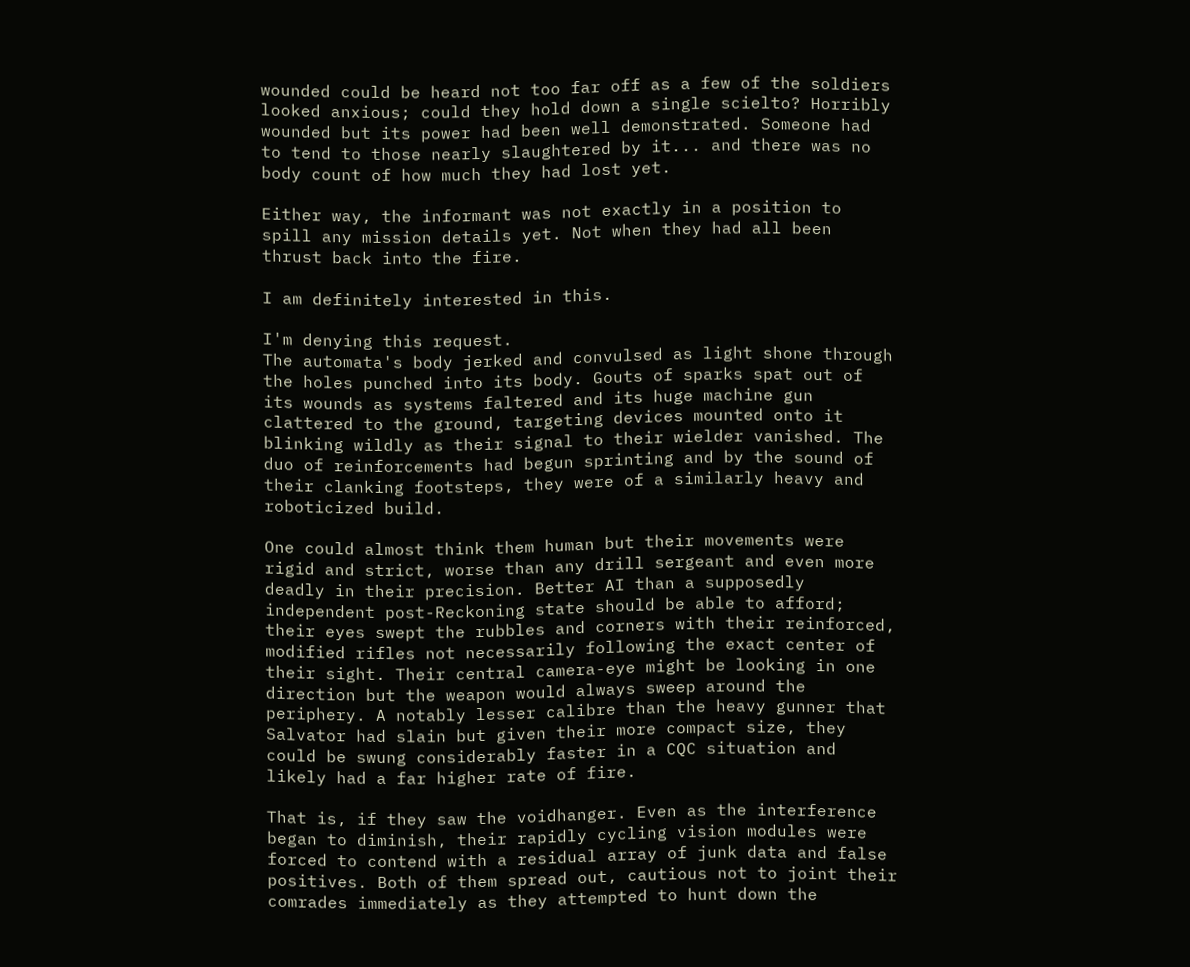wounded could be heard not too far off as a few of the soldiers looked anxious; could they hold down a single scielto? Horribly wounded but its power had been well demonstrated. Someone had to tend to those nearly slaughtered by it... and there was no body count of how much they had lost yet.

Either way, the informant was not exactly in a position to spill any mission details yet. Not when they had all been thrust back into the fire.

I am definitely interested in this.

I'm denying this request.
The automata's body jerked and convulsed as light shone through the holes punched into its body. Gouts of sparks spat out of its wounds as systems faltered and its huge machine gun clattered to the ground, targeting devices mounted onto it blinking wildly as their signal to their wielder vanished. The duo of reinforcements had begun sprinting and by the sound of their clanking footsteps, they were of a similarly heavy and roboticized build.

One could almost think them human but their movements were rigid and strict, worse than any drill sergeant and even more deadly in their precision. Better AI than a supposedly independent post-Reckoning state should be able to afford; their eyes swept the rubbles and corners with their reinforced, modified rifles not necessarily following the exact center of their sight. Their central camera-eye might be looking in one direction but the weapon would always sweep around the periphery. A notably lesser calibre than the heavy gunner that Salvator had slain but given their more compact size, they could be swung considerably faster in a CQC situation and likely had a far higher rate of fire.

That is, if they saw the voidhanger. Even as the interference began to diminish, their rapidly cycling vision modules were forced to contend with a residual array of junk data and false positives. Both of them spread out, cautious not to joint their comrades immediately as they attempted to hunt down the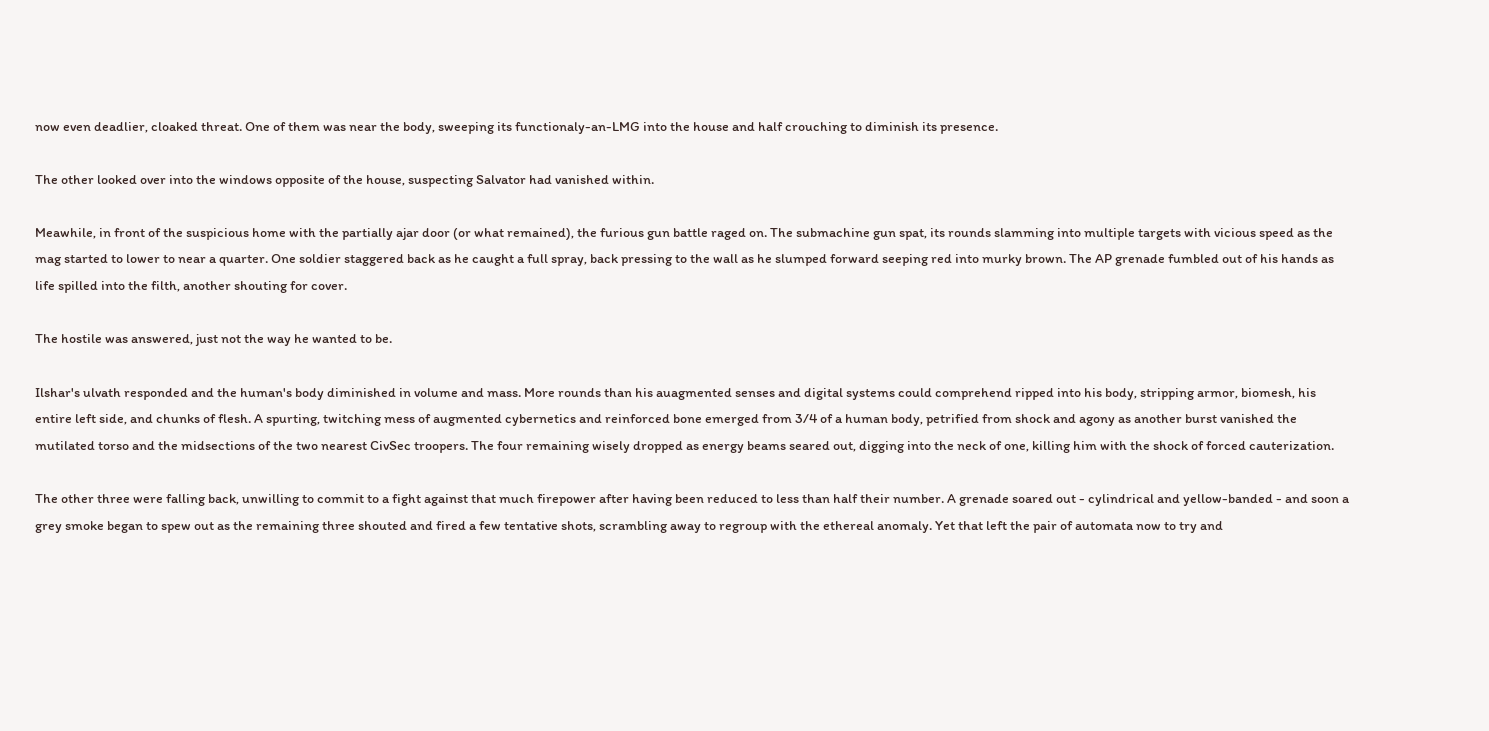now even deadlier, cloaked threat. One of them was near the body, sweeping its functionaly-an-LMG into the house and half crouching to diminish its presence.

The other looked over into the windows opposite of the house, suspecting Salvator had vanished within.

Meawhile, in front of the suspicious home with the partially ajar door (or what remained), the furious gun battle raged on. The submachine gun spat, its rounds slamming into multiple targets with vicious speed as the mag started to lower to near a quarter. One soldier staggered back as he caught a full spray, back pressing to the wall as he slumped forward seeping red into murky brown. The AP grenade fumbled out of his hands as life spilled into the filth, another shouting for cover.

The hostile was answered, just not the way he wanted to be.

Ilshar's ulvath responded and the human's body diminished in volume and mass. More rounds than his auagmented senses and digital systems could comprehend ripped into his body, stripping armor, biomesh, his entire left side, and chunks of flesh. A spurting, twitching mess of augmented cybernetics and reinforced bone emerged from 3/4 of a human body, petrified from shock and agony as another burst vanished the mutilated torso and the midsections of the two nearest CivSec troopers. The four remaining wisely dropped as energy beams seared out, digging into the neck of one, killing him with the shock of forced cauterization.

The other three were falling back, unwilling to commit to a fight against that much firepower after having been reduced to less than half their number. A grenade soared out - cylindrical and yellow-banded - and soon a grey smoke began to spew out as the remaining three shouted and fired a few tentative shots, scrambling away to regroup with the ethereal anomaly. Yet that left the pair of automata now to try and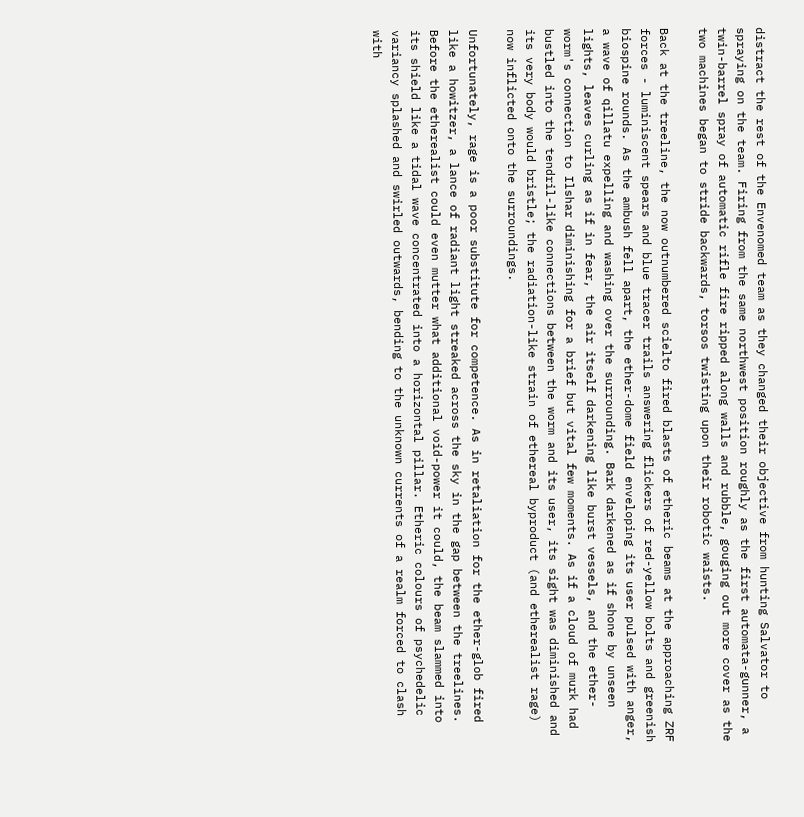distract the rest of the Envenomed team as they changed their objective from hunting Salvator to spraying on the team. Firing from the same northwest position roughly as the first automata-gunner, a twin-barrel spray of automatic rifle fire ripped along walls and rubble, gouging out more cover as the two machines began to stride backwards, torsos twisting upon their robotic waists.

Back at the treeline, the now outnumbered scielto fired blasts of etheric beams at the approaching ZRF forces - luminiscent spears and blue tracer trails answering flickers of red-yellow bolts and greenish biospine rounds. As the ambush fell apart, the ether-dome field enveloping its user pulsed with anger, a wave of qillatu expelling and washing over the surrounding. Bark darkened as if shone by unseen lights, leaves curling as if in fear, the air itself darkening like burst vessels, and the ether-worm's connection to Ilshar diminishing for a brief but vital few moments. As if a cloud of murk had bustled into the tendril-like connections between the worm and its user, its sight was diminished and its very body would bristle; the radiation-like strain of ethereal byproduct (and etherealist rage) now inflicted onto the surroundings.

Unfortunately, rage is a poor substitute for competence. As in retaliation for the ether-glob fired like a howitzer, a lance of radiant light streaked across the sky in the gap between the treelines. Before the etherealist could even mutter what additional void-power it could, the beam slammed into its shield like a tidal wave concentrated into a horizontal pillar. Etheric colours of psychedelic variancy splashed and swirled outwards, bending to the unknown currents of a realm forced to clash with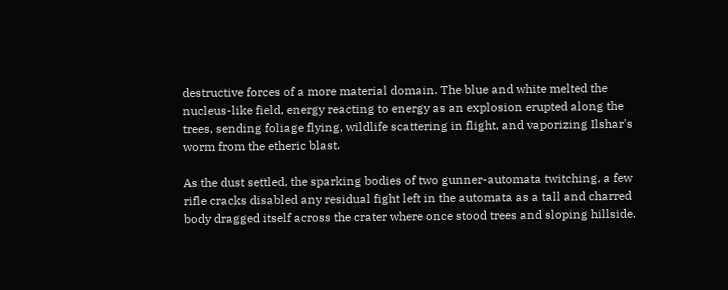destructive forces of a more material domain. The blue and white melted the nucleus-like field, energy reacting to energy as an explosion erupted along the trees, sending foliage flying, wildlife scattering in flight, and vaporizing Ilshar's worm from the etheric blast.

As the dust settled, the sparking bodies of two gunner-automata twitching, a few rifle cracks disabled any residual fight left in the automata as a tall and charred body dragged itself across the crater where once stood trees and sloping hillside.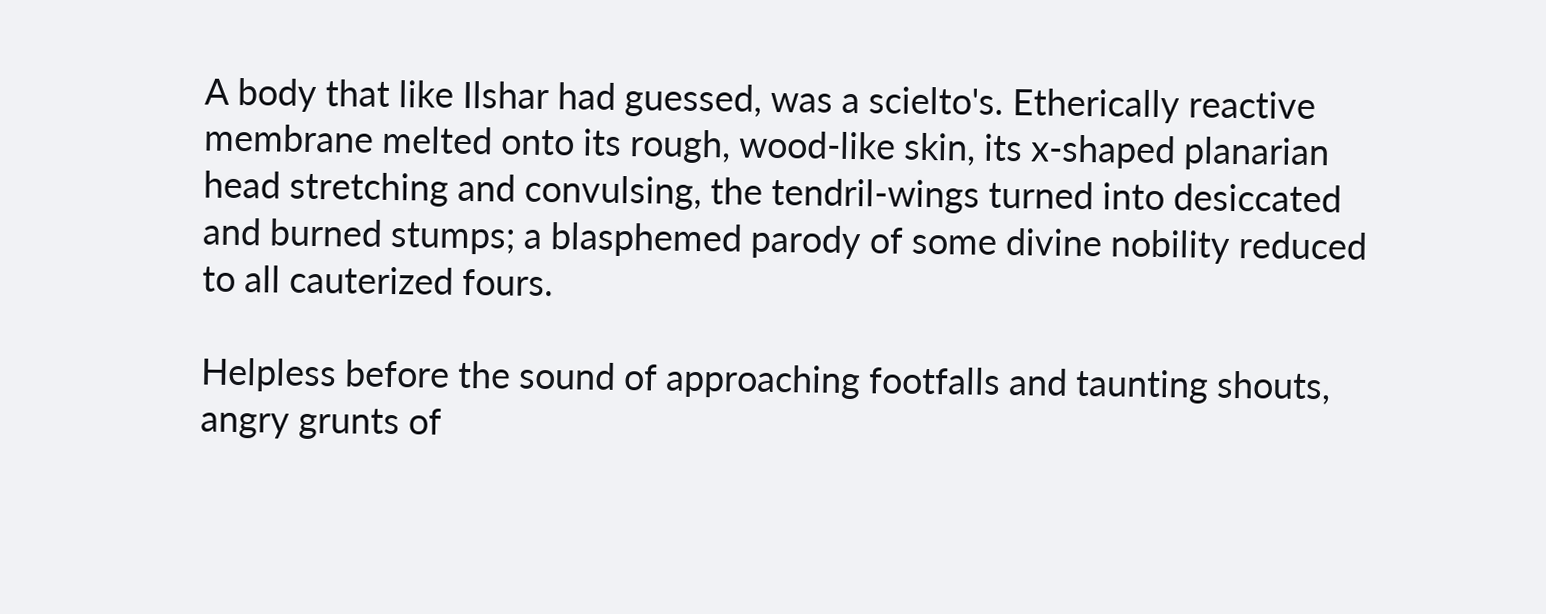A body that like Ilshar had guessed, was a scielto's. Etherically reactive membrane melted onto its rough, wood-like skin, its x-shaped planarian head stretching and convulsing, the tendril-wings turned into desiccated and burned stumps; a blasphemed parody of some divine nobility reduced to all cauterized fours.

Helpless before the sound of approaching footfalls and taunting shouts, angry grunts of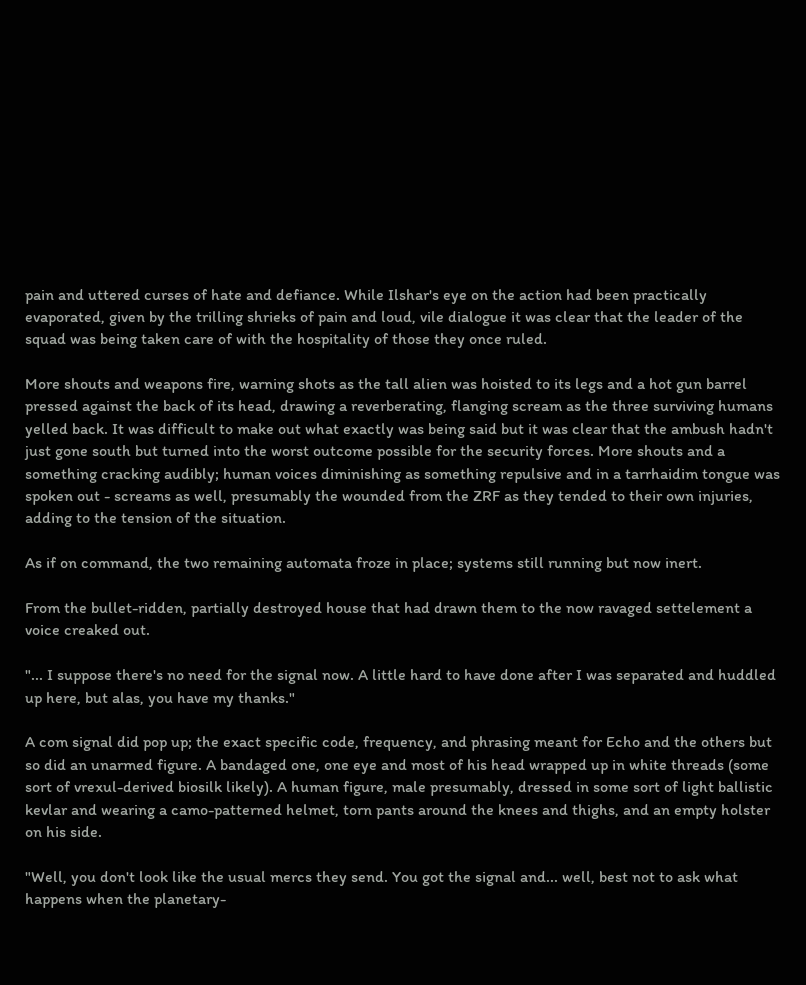pain and uttered curses of hate and defiance. While Ilshar's eye on the action had been practically evaporated, given by the trilling shrieks of pain and loud, vile dialogue it was clear that the leader of the squad was being taken care of with the hospitality of those they once ruled.

More shouts and weapons fire, warning shots as the tall alien was hoisted to its legs and a hot gun barrel pressed against the back of its head, drawing a reverberating, flanging scream as the three surviving humans yelled back. It was difficult to make out what exactly was being said but it was clear that the ambush hadn't just gone south but turned into the worst outcome possible for the security forces. More shouts and a something cracking audibly; human voices diminishing as something repulsive and in a tarrhaidim tongue was spoken out - screams as well, presumably the wounded from the ZRF as they tended to their own injuries, adding to the tension of the situation.

As if on command, the two remaining automata froze in place; systems still running but now inert.

From the bullet-ridden, partially destroyed house that had drawn them to the now ravaged settelement a voice creaked out.

"... I suppose there's no need for the signal now. A little hard to have done after I was separated and huddled up here, but alas, you have my thanks."

A com signal did pop up; the exact specific code, frequency, and phrasing meant for Echo and the others but so did an unarmed figure. A bandaged one, one eye and most of his head wrapped up in white threads (some sort of vrexul-derived biosilk likely). A human figure, male presumably, dressed in some sort of light ballistic kevlar and wearing a camo-patterned helmet, torn pants around the knees and thighs, and an empty holster on his side.

"Well, you don't look like the usual mercs they send. You got the signal and... well, best not to ask what happens when the planetary-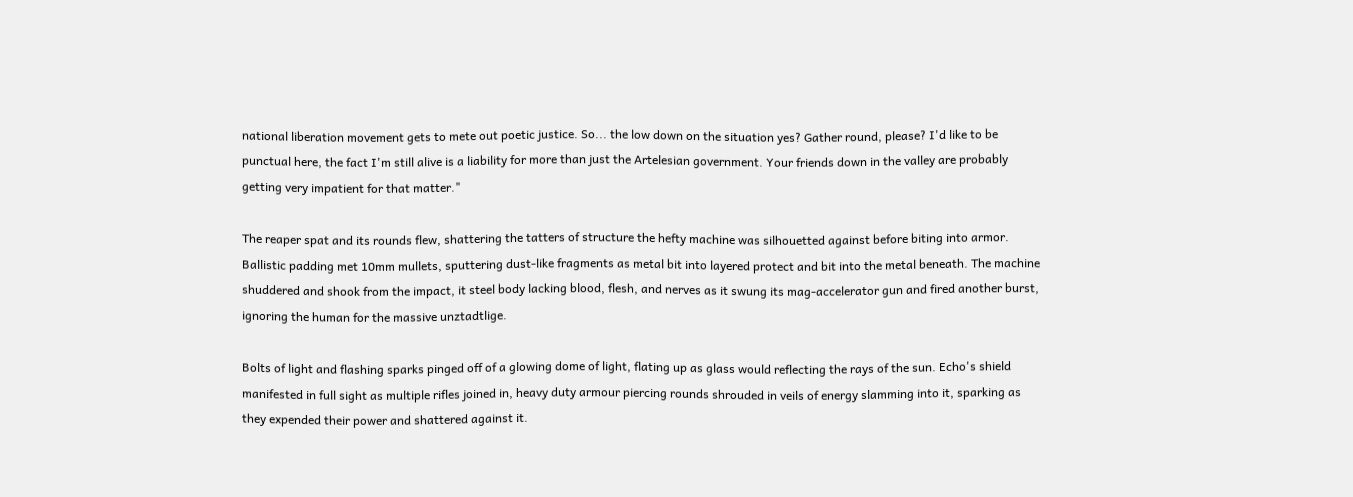national liberation movement gets to mete out poetic justice. So... the low down on the situation yes? Gather round, please? I'd like to be punctual here, the fact I'm still alive is a liability for more than just the Artelesian government. Your friends down in the valley are probably getting very impatient for that matter."

The reaper spat and its rounds flew, shattering the tatters of structure the hefty machine was silhouetted against before biting into armor. Ballistic padding met 10mm mullets, sputtering dust-like fragments as metal bit into layered protect and bit into the metal beneath. The machine shuddered and shook from the impact, it steel body lacking blood, flesh, and nerves as it swung its mag-accelerator gun and fired another burst, ignoring the human for the massive unztadtlige.

Bolts of light and flashing sparks pinged off of a glowing dome of light, flating up as glass would reflecting the rays of the sun. Echo's shield manifested in full sight as multiple rifles joined in, heavy duty armour piercing rounds shrouded in veils of energy slamming into it, sparking as they expended their power and shattered against it.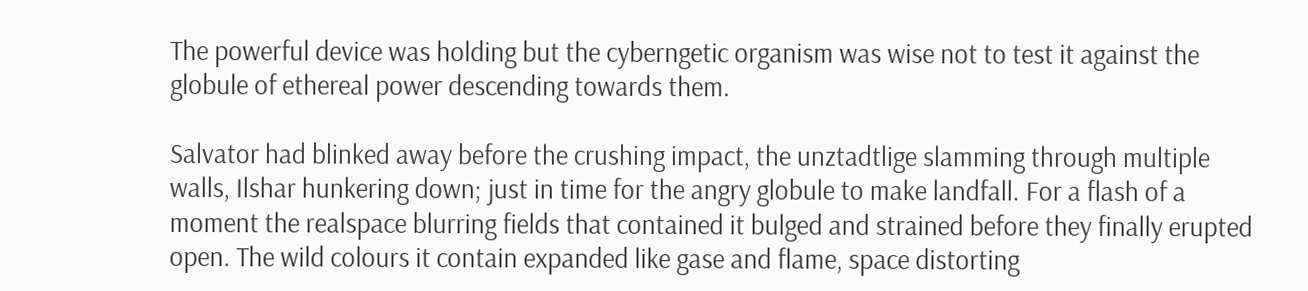The powerful device was holding but the cyberngetic organism was wise not to test it against the globule of ethereal power descending towards them.

Salvator had blinked away before the crushing impact, the unztadtlige slamming through multiple walls, Ilshar hunkering down; just in time for the angry globule to make landfall. For a flash of a moment the realspace blurring fields that contained it bulged and strained before they finally erupted open. The wild colours it contain expanded like gase and flame, space distorting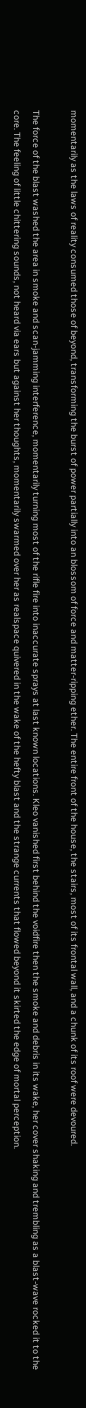momentarily as the laws of reality consumed those of beyond, transforming the burst of power partially into an blossom of force and matter-ripping ether. The entire front of the house, the stairs, most of its frontal wall, and a chunk of its roof were devoured.

The force of the blast washed the area in smoke and scan-jamming interference, momentarily turning most of the rifle fire into inaccurate sprays at last known locations. Kleo vanished first behind the voidfire then the smoke and debris in its wake, her cover shaking and trembling as a blast-wave rocked it to the core. The feeling of little chittering sounds, not heard via ears but against her thoughts, momentarily swarmed over her as realspace quivered in the wake of the hefty blast and the strange currents that flowed beyond it skirted the edge of mortal perception.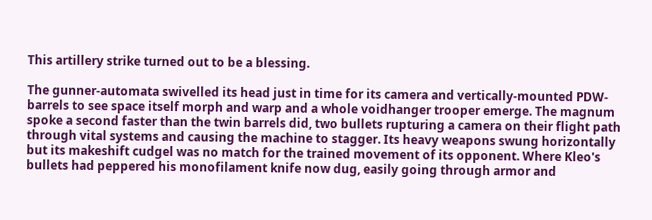This artillery strike turned out to be a blessing.

The gunner-automata swivelled its head just in time for its camera and vertically-mounted PDW-barrels to see space itself morph and warp and a whole voidhanger trooper emerge. The magnum spoke a second faster than the twin barrels did, two bullets rupturing a camera on their flight path through vital systems and causing the machine to stagger. Its heavy weapons swung horizontally but its makeshift cudgel was no match for the trained movement of its opponent. Where Kleo's bullets had peppered his monofilament knife now dug, easily going through armor and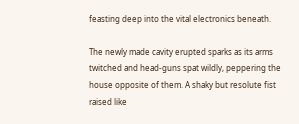feasting deep into the vital electronics beneath.

The newly made cavity erupted sparks as its arms twitched and head-guns spat wildly, peppering the house opposite of them. A shaky but resolute fist raised like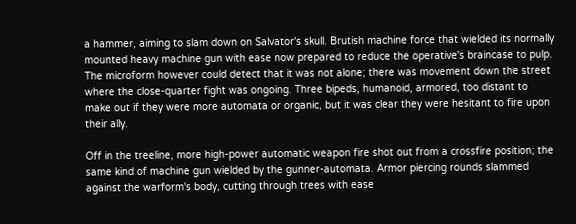a hammer, aiming to slam down on Salvator's skull. Brutish machine force that wielded its normally mounted heavy machine gun with ease now prepared to reduce the operative's braincase to pulp. The microform however could detect that it was not alone; there was movement down the street where the close-quarter fight was ongoing. Three bipeds, humanoid, armored, too distant to make out if they were more automata or organic, but it was clear they were hesitant to fire upon their ally.

Off in the treeline, more high-power automatic weapon fire shot out from a crossfire position; the same kind of machine gun wielded by the gunner-automata. Armor piercing rounds slammed against the warform's body, cutting through trees with ease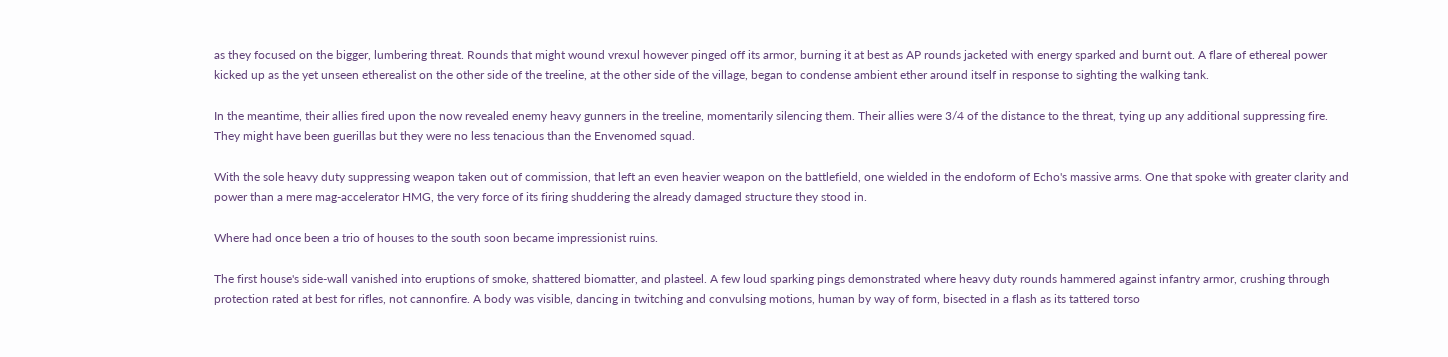as they focused on the bigger, lumbering threat. Rounds that might wound vrexul however pinged off its armor, burning it at best as AP rounds jacketed with energy sparked and burnt out. A flare of ethereal power kicked up as the yet unseen etherealist on the other side of the treeline, at the other side of the village, began to condense ambient ether around itself in response to sighting the walking tank.

In the meantime, their allies fired upon the now revealed enemy heavy gunners in the treeline, momentarily silencing them. Their allies were 3/4 of the distance to the threat, tying up any additional suppressing fire. They might have been guerillas but they were no less tenacious than the Envenomed squad.

With the sole heavy duty suppressing weapon taken out of commission, that left an even heavier weapon on the battlefield, one wielded in the endoform of Echo's massive arms. One that spoke with greater clarity and power than a mere mag-accelerator HMG, the very force of its firing shuddering the already damaged structure they stood in.

Where had once been a trio of houses to the south soon became impressionist ruins.

The first house's side-wall vanished into eruptions of smoke, shattered biomatter, and plasteel. A few loud sparking pings demonstrated where heavy duty rounds hammered against infantry armor, crushing through protection rated at best for rifles, not cannonfire. A body was visible, dancing in twitching and convulsing motions, human by way of form, bisected in a flash as its tattered torso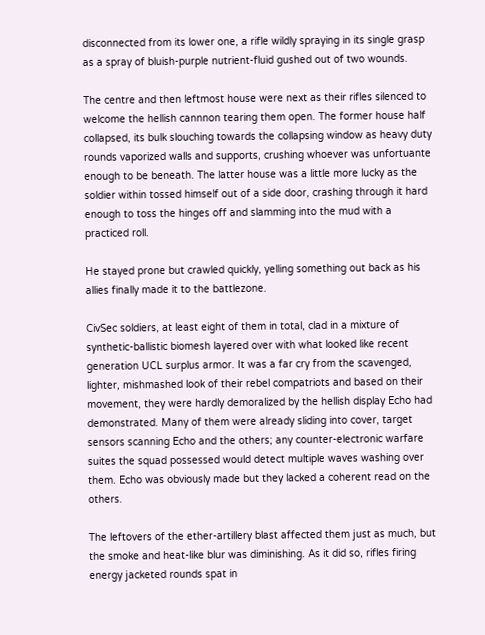disconnected from its lower one, a rifle wildly spraying in its single grasp as a spray of bluish-purple nutrient-fluid gushed out of two wounds.

The centre and then leftmost house were next as their rifles silenced to welcome the hellish cannnon tearing them open. The former house half collapsed, its bulk slouching towards the collapsing window as heavy duty rounds vaporized walls and supports, crushing whoever was unfortuante enough to be beneath. The latter house was a little more lucky as the soldier within tossed himself out of a side door, crashing through it hard enough to toss the hinges off and slamming into the mud with a practiced roll.

He stayed prone but crawled quickly, yelling something out back as his allies finally made it to the battlezone.

CivSec soldiers, at least eight of them in total, clad in a mixture of synthetic-ballistic biomesh layered over with what looked like recent generation UCL surplus armor. It was a far cry from the scavenged, lighter, mishmashed look of their rebel compatriots and based on their movement, they were hardly demoralized by the hellish display Echo had demonstrated. Many of them were already sliding into cover, target sensors scanning Echo and the others; any counter-electronic warfare suites the squad possessed would detect multiple waves washing over them. Echo was obviously made but they lacked a coherent read on the others.

The leftovers of the ether-artillery blast affected them just as much, but the smoke and heat-like blur was diminishing. As it did so, rifles firing energy jacketed rounds spat in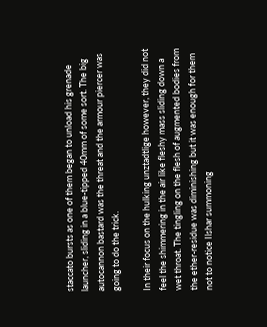staccato bursts as one of them began to unload his grenade launcher, sliding in a blue-tipped 40mm of some sort. The big autocannon bastard was the threat and the armour piercer was going to do the trick.

In their focus on the hulking unztadtlige however, they did not feel the shimmering in the air like fleshy mass sliding down a wet throat. The tingling on the flesh of augmented bodies from the ether-residue was diminishing but it was enough for them not to notice Ilshar summoning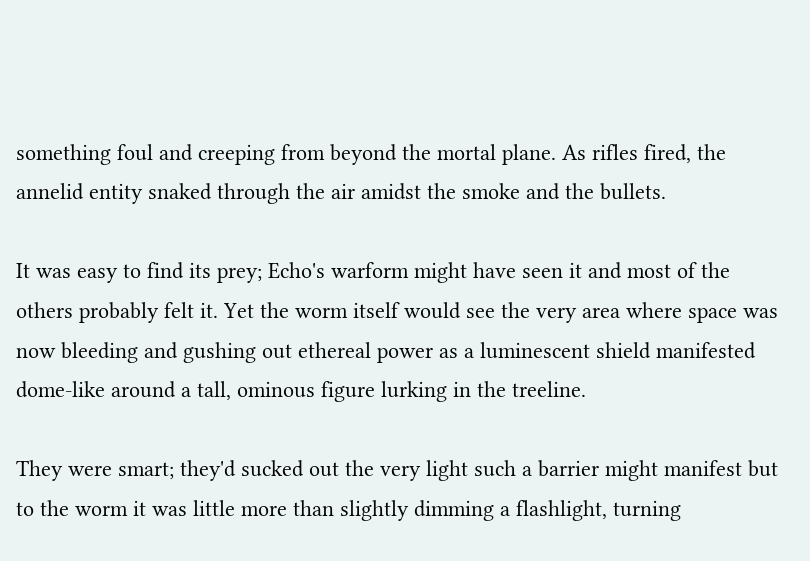something foul and creeping from beyond the mortal plane. As rifles fired, the annelid entity snaked through the air amidst the smoke and the bullets.

It was easy to find its prey; Echo's warform might have seen it and most of the others probably felt it. Yet the worm itself would see the very area where space was now bleeding and gushing out ethereal power as a luminescent shield manifested dome-like around a tall, ominous figure lurking in the treeline.

They were smart; they'd sucked out the very light such a barrier might manifest but to the worm it was little more than slightly dimming a flashlight, turning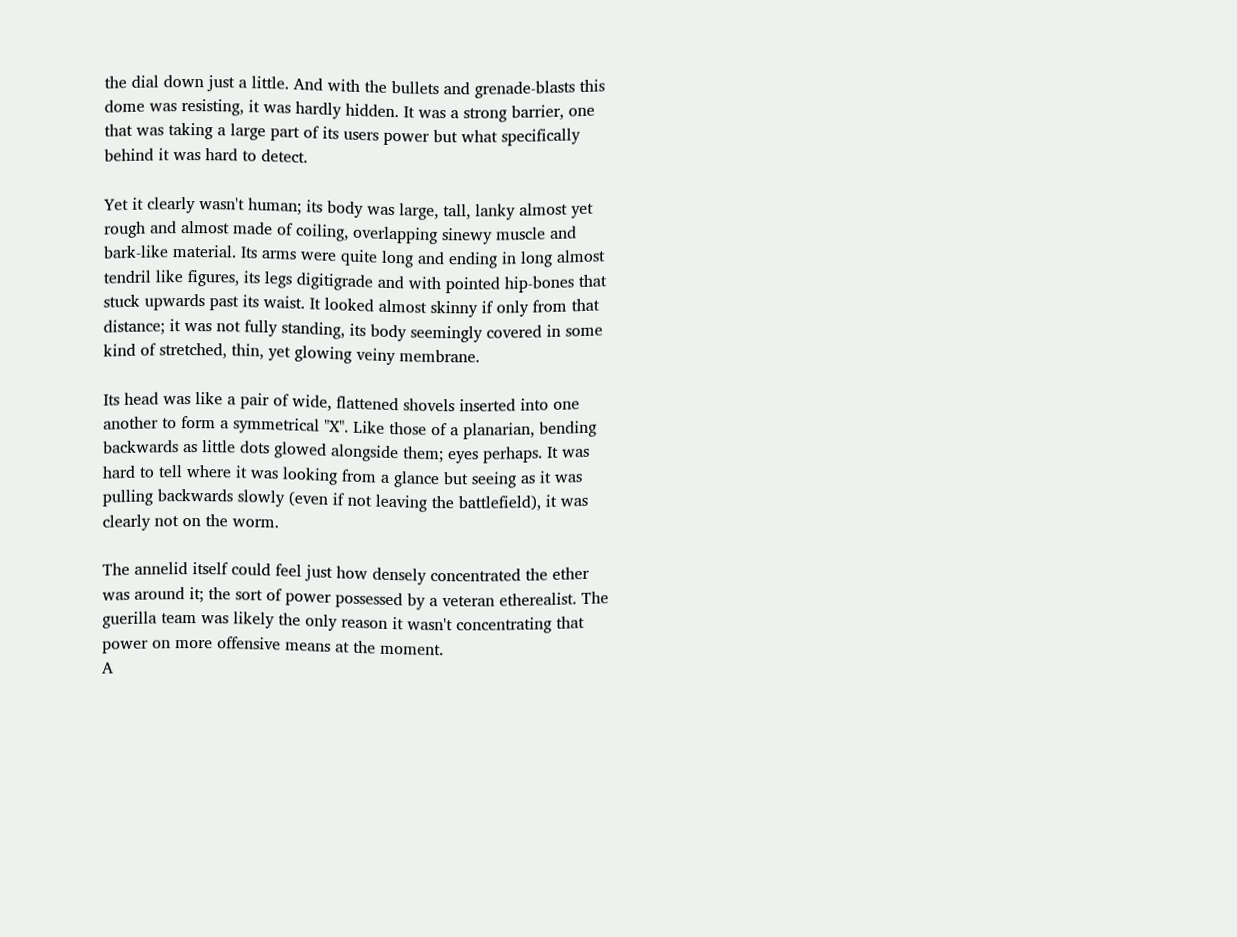the dial down just a little. And with the bullets and grenade-blasts this dome was resisting, it was hardly hidden. It was a strong barrier, one that was taking a large part of its users power but what specifically behind it was hard to detect.

Yet it clearly wasn't human; its body was large, tall, lanky almost yet rough and almost made of coiling, overlapping sinewy muscle and bark-like material. Its arms were quite long and ending in long almost tendril like figures, its legs digitigrade and with pointed hip-bones that stuck upwards past its waist. It looked almost skinny if only from that distance; it was not fully standing, its body seemingly covered in some kind of stretched, thin, yet glowing veiny membrane.

Its head was like a pair of wide, flattened shovels inserted into one another to form a symmetrical "X". Like those of a planarian, bending backwards as little dots glowed alongside them; eyes perhaps. It was hard to tell where it was looking from a glance but seeing as it was pulling backwards slowly (even if not leaving the battlefield), it was clearly not on the worm.

The annelid itself could feel just how densely concentrated the ether was around it; the sort of power possessed by a veteran etherealist. The guerilla team was likely the only reason it wasn't concentrating that power on more offensive means at the moment.
A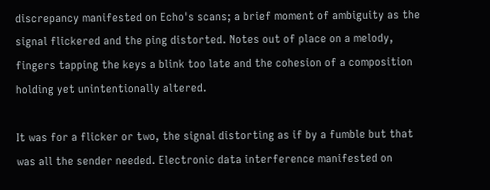discrepancy manifested on Echo's scans; a brief moment of ambiguity as the signal flickered and the ping distorted. Notes out of place on a melody, fingers tapping the keys a blink too late and the cohesion of a composition holding yet unintentionally altered.

It was for a flicker or two, the signal distorting as if by a fumble but that was all the sender needed. Electronic data interference manifested on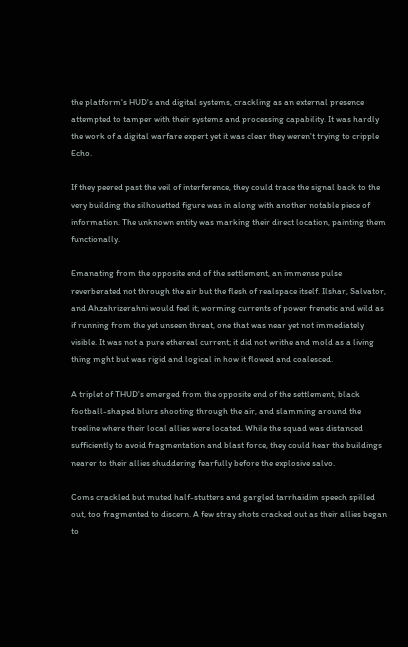the platform's HUD's and digital systems, crackling as an external presence attempted to tamper with their systems and processing capability. It was hardly the work of a digital warfare expert yet it was clear they weren't trying to cripple Echo.

If they peered past the veil of interference, they could trace the signal back to the very building the silhouetted figure was in along with another notable piece of information. The unknown entity was marking their direct location, painting them functionally.

Emanating from the opposite end of the settlement, an immense pulse reverberated not through the air but the flesh of realspace itself. Ilshar, Salvator, and Ahzahrizerahni would feel it; worming currents of power frenetic and wild as if running from the yet unseen threat, one that was near yet not immediately visible. It was not a pure ethereal current; it did not writhe and mold as a living thing mght but was rigid and logical in how it flowed and coalesced.

A triplet of THUD's emerged from the opposite end of the settlement, black football-shaped blurs shooting through the air, and slamming around the treeline where their local allies were located. While the squad was distanced sufficiently to avoid fragmentation and blast force, they could hear the buildings nearer to their allies shuddering fearfully before the explosive salvo.

Coms crackled but muted half-stutters and gargled tarrhaidim speech spilled out, too fragmented to discern. A few stray shots cracked out as their allies began to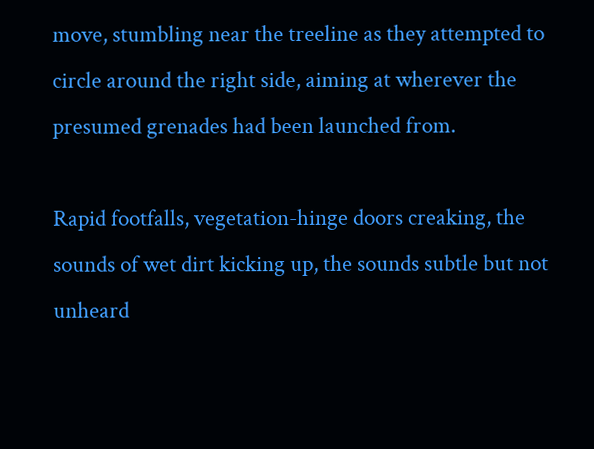move, stumbling near the treeline as they attempted to circle around the right side, aiming at wherever the presumed grenades had been launched from.

Rapid footfalls, vegetation-hinge doors creaking, the sounds of wet dirt kicking up, the sounds subtle but not unheard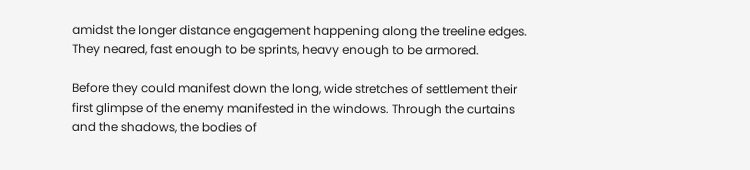amidst the longer distance engagement happening along the treeline edges. They neared, fast enough to be sprints, heavy enough to be armored.

Before they could manifest down the long, wide stretches of settlement their first glimpse of the enemy manifested in the windows. Through the curtains and the shadows, the bodies of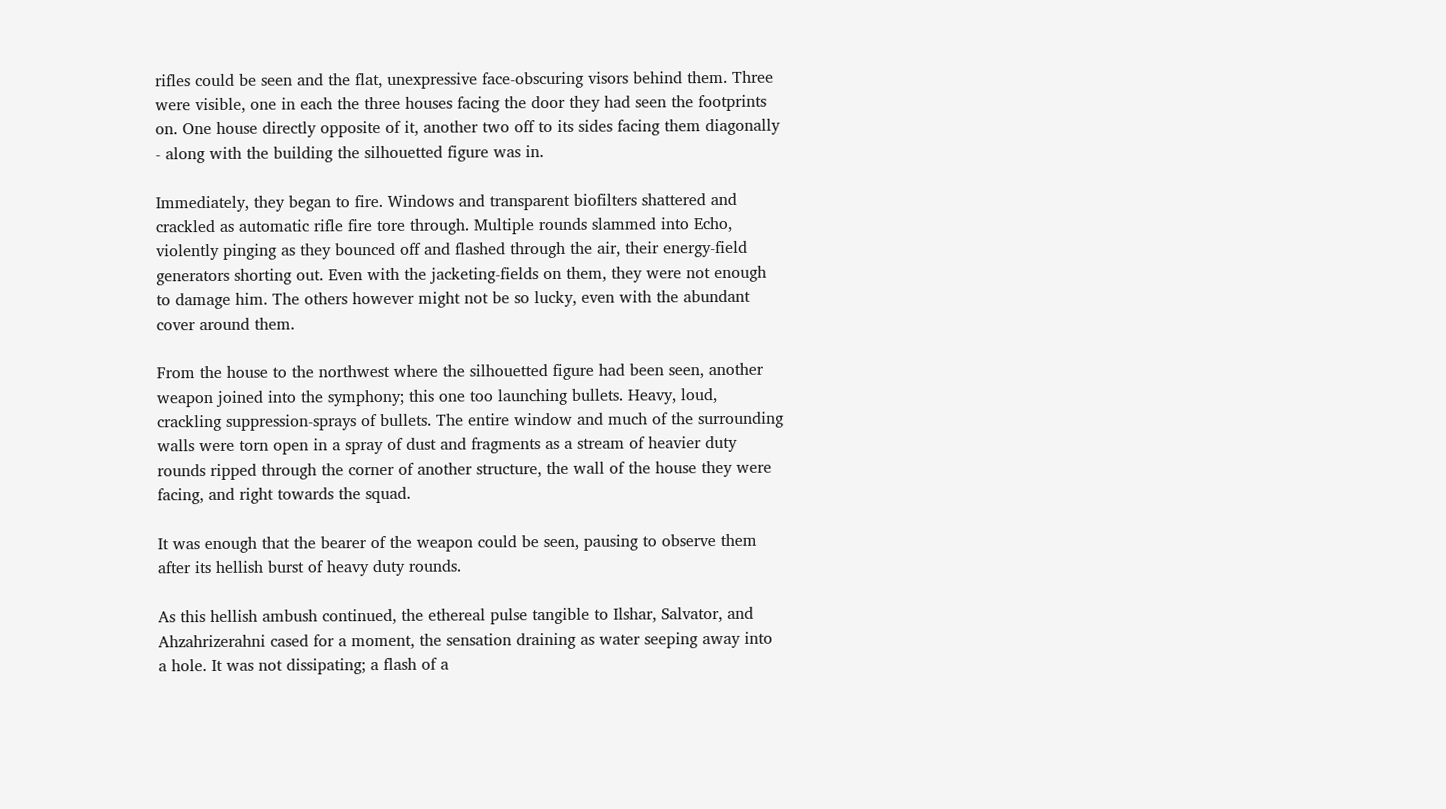rifles could be seen and the flat, unexpressive face-obscuring visors behind them. Three were visible, one in each the three houses facing the door they had seen the footprints on. One house directly opposite of it, another two off to its sides facing them diagonally - along with the building the silhouetted figure was in.

Immediately, they began to fire. Windows and transparent biofilters shattered and crackled as automatic rifle fire tore through. Multiple rounds slammed into Echo, violently pinging as they bounced off and flashed through the air, their energy-field generators shorting out. Even with the jacketing-fields on them, they were not enough to damage him. The others however might not be so lucky, even with the abundant cover around them.

From the house to the northwest where the silhouetted figure had been seen, another weapon joined into the symphony; this one too launching bullets. Heavy, loud, crackling suppression-sprays of bullets. The entire window and much of the surrounding walls were torn open in a spray of dust and fragments as a stream of heavier duty rounds ripped through the corner of another structure, the wall of the house they were facing, and right towards the squad.

It was enough that the bearer of the weapon could be seen, pausing to observe them after its hellish burst of heavy duty rounds.

As this hellish ambush continued, the ethereal pulse tangible to Ilshar, Salvator, and Ahzahrizerahni cased for a moment, the sensation draining as water seeping away into a hole. It was not dissipating; a flash of a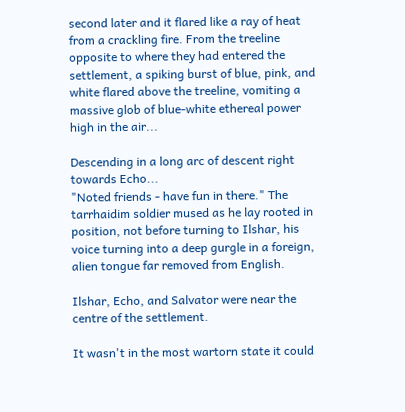second later and it flared like a ray of heat from a crackling fire. From the treeline opposite to where they had entered the settlement, a spiking burst of blue, pink, and white flared above the treeline, vomiting a massive glob of blue-white ethereal power high in the air...

Descending in a long arc of descent right towards Echo...
"Noted friends - have fun in there." The tarrhaidim soldier mused as he lay rooted in position, not before turning to Ilshar, his voice turning into a deep gurgle in a foreign, alien tongue far removed from English.

Ilshar, Echo, and Salvator were near the centre of the settlement.

It wasn't in the most wartorn state it could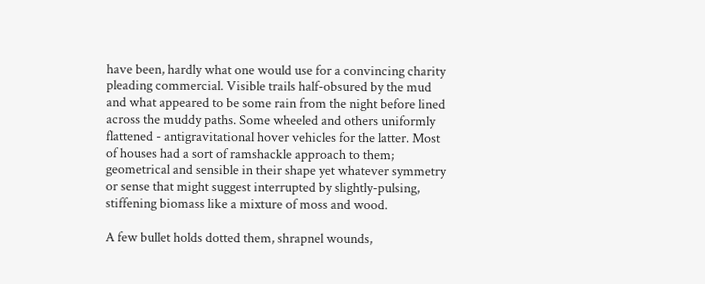have been, hardly what one would use for a convincing charity pleading commercial. Visible trails half-obsured by the mud and what appeared to be some rain from the night before lined across the muddy paths. Some wheeled and others uniformly flattened - antigravitational hover vehicles for the latter. Most of houses had a sort of ramshackle approach to them; geometrical and sensible in their shape yet whatever symmetry or sense that might suggest interrupted by slightly-pulsing, stiffening biomass like a mixture of moss and wood.

A few bullet holds dotted them, shrapnel wounds,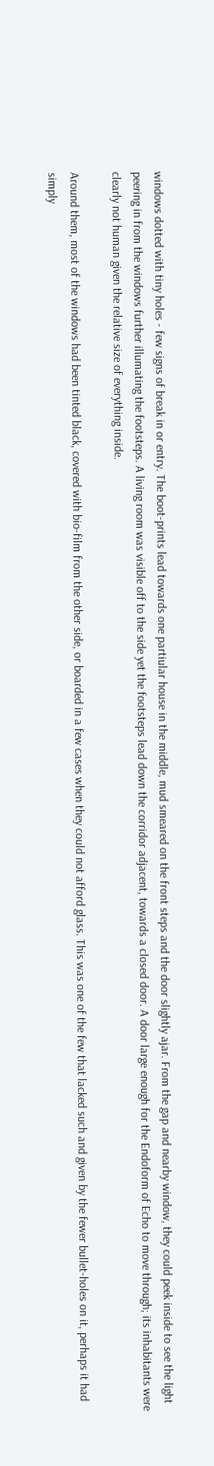windows dotted with tiny holes - few signs of break in or entry. The boot-prints lead towards one partiular house in the middle, mud smeared on the front steps and the door slightly ajar. From the gap and nearby window, they could peek inside to see the light peering in from the windows further illumating the footsteps. A living room was visible off to the side yet the footsteps lead down the corridor adjacent, towards a closed door. A door large enough for the Endoform of Echo to move through; its inhabitants were clearly not human given the relative size of everything inside.

Around them, most of the windows had been tinted black, covered with bio-film from the other side, or boarded in a few cases when they could not afford glass. This was one of the few that lacked such and given by the fewer bullet-holes on it, perhaps it had simply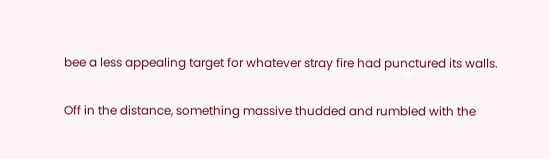bee a less appealing target for whatever stray fire had punctured its walls.

Off in the distance, something massive thudded and rumbled with the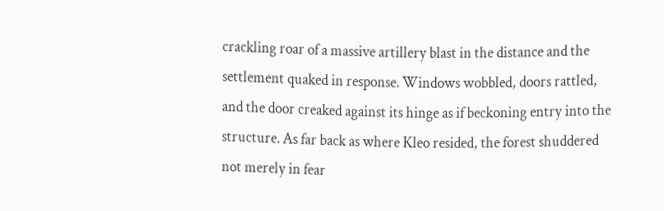crackling roar of a massive artillery blast in the distance and the settlement quaked in response. Windows wobbled, doors rattled, and the door creaked against its hinge as if beckoning entry into the structure. As far back as where Kleo resided, the forest shuddered not merely in fear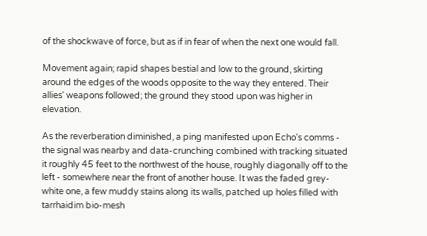of the shockwave of force, but as if in fear of when the next one would fall.

Movement again; rapid shapes bestial and low to the ground, skirting around the edges of the woods opposite to the way they entered. Their allies' weapons followed; the ground they stood upon was higher in elevation.

As the reverberation diminished, a ping manifested upon Echo's comms - the signal was nearby and data-crunching combined with tracking situated it roughly 45 feet to the northwest of the house, roughly diagonally off to the left - somewhere near the front of another house. It was the faded grey-white one, a few muddy stains along its walls, patched up holes filled with tarrhaidim bio-mesh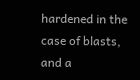hardened in the case of blasts, and a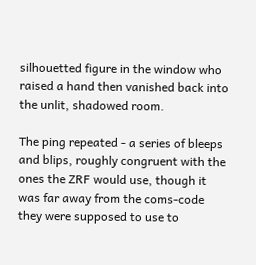silhouetted figure in the window who raised a hand then vanished back into the unlit, shadowed room.

The ping repeated - a series of bleeps and blips, roughly congruent with the ones the ZRF would use, though it was far away from the coms-code they were supposed to use to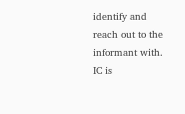identify and reach out to the informant with.
IC is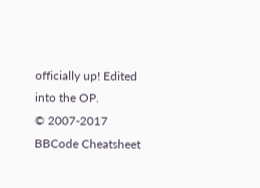officially up! Edited into the OP.
© 2007-2017
BBCode Cheatsheet